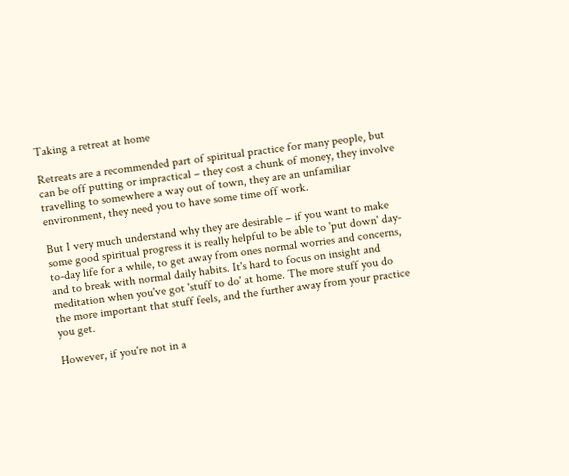Taking a retreat at home

Retreats are a recommended part of spiritual practice for many people, but can be off putting or impractical – they cost a chunk of money, they involve travelling to somewhere a way out of town, they are an unfamiliar environment, they need you to have some time off work.

But I very much understand why they are desirable – if you want to make some good spiritual progress it is really helpful to be able to 'put down' day-to-day life for a while, to get away from ones normal worries and concerns, and to break with normal daily habits. It's hard to focus on insight and meditation when you've got 'stuff to do' at home. The more stuff you do the more important that stuff feels, and the further away from your practice you get.

However, if you're not in a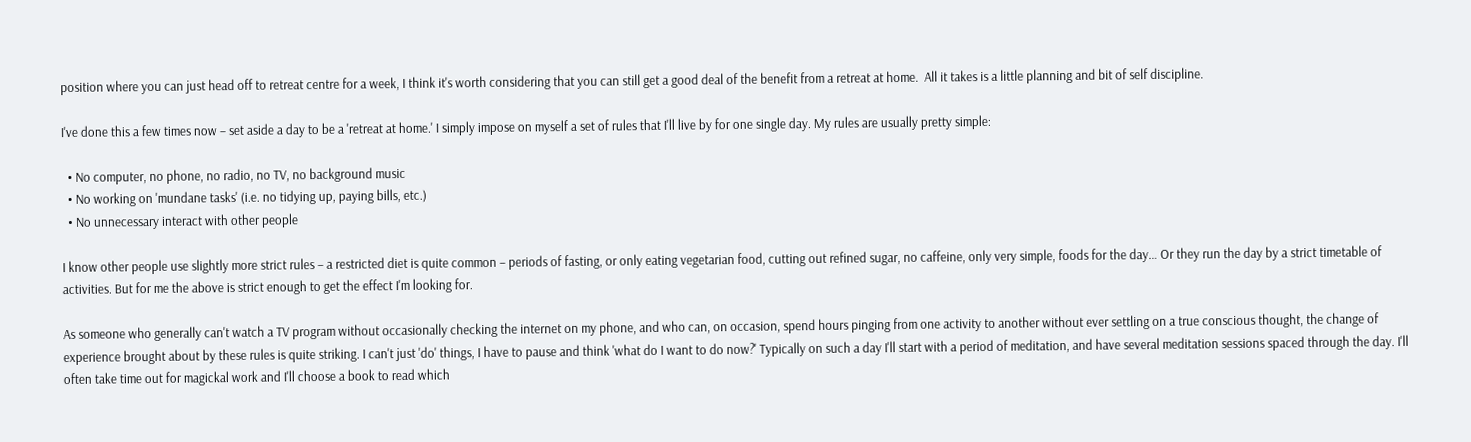position where you can just head off to retreat centre for a week, I think it's worth considering that you can still get a good deal of the benefit from a retreat at home.  All it takes is a little planning and bit of self discipline.

I've done this a few times now – set aside a day to be a 'retreat at home.' I simply impose on myself a set of rules that I'll live by for one single day. My rules are usually pretty simple:

  • No computer, no phone, no radio, no TV, no background music
  • No working on 'mundane tasks' (i.e. no tidying up, paying bills, etc.)
  • No unnecessary interact with other people

I know other people use slightly more strict rules – a restricted diet is quite common – periods of fasting, or only eating vegetarian food, cutting out refined sugar, no caffeine, only very simple, foods for the day… Or they run the day by a strict timetable of activities. But for me the above is strict enough to get the effect I'm looking for.

As someone who generally can't watch a TV program without occasionally checking the internet on my phone, and who can, on occasion, spend hours pinging from one activity to another without ever settling on a true conscious thought, the change of experience brought about by these rules is quite striking. I can't just 'do' things, I have to pause and think 'what do I want to do now?' Typically on such a day I'll start with a period of meditation, and have several meditation sessions spaced through the day. I'll often take time out for magickal work and I'll choose a book to read which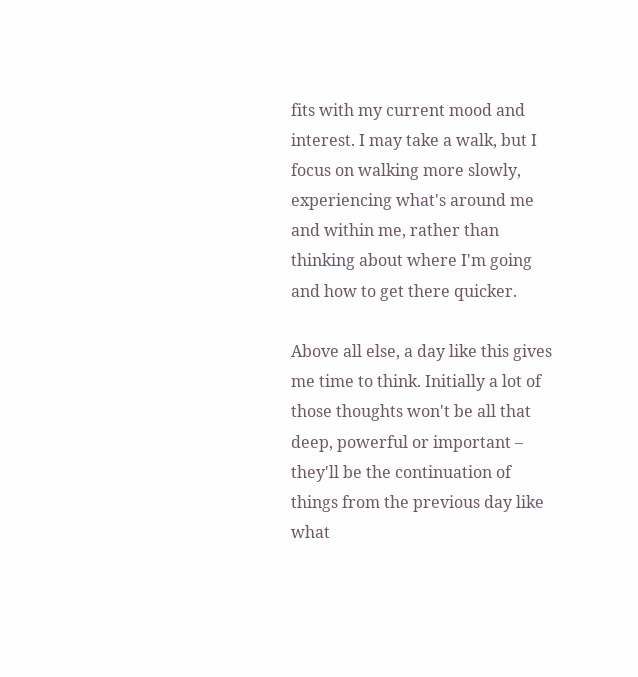fits with my current mood and interest. I may take a walk, but I focus on walking more slowly, experiencing what's around me and within me, rather than thinking about where I'm going and how to get there quicker.

Above all else, a day like this gives me time to think. Initially a lot of those thoughts won't be all that deep, powerful or important – they'll be the continuation of things from the previous day like what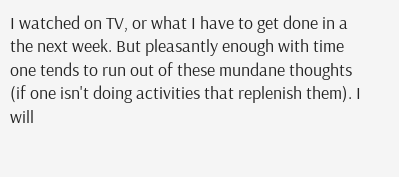I watched on TV, or what I have to get done in a the next week. But pleasantly enough with time one tends to run out of these mundane thoughts (if one isn't doing activities that replenish them). I will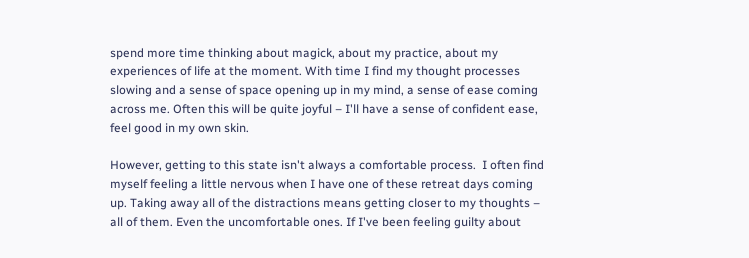spend more time thinking about magick, about my practice, about my experiences of life at the moment. With time I find my thought processes slowing and a sense of space opening up in my mind, a sense of ease coming across me. Often this will be quite joyful – I'll have a sense of confident ease, feel good in my own skin.

However, getting to this state isn't always a comfortable process.  I often find myself feeling a little nervous when I have one of these retreat days coming up. Taking away all of the distractions means getting closer to my thoughts – all of them. Even the uncomfortable ones. If I've been feeling guilty about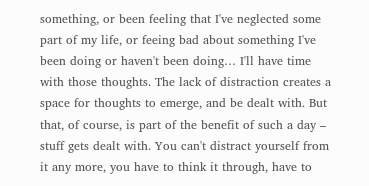something, or been feeling that I've neglected some part of my life, or feeing bad about something I've been doing or haven't been doing… I'll have time with those thoughts. The lack of distraction creates a space for thoughts to emerge, and be dealt with. But that, of course, is part of the benefit of such a day – stuff gets dealt with. You can't distract yourself from it any more, you have to think it through, have to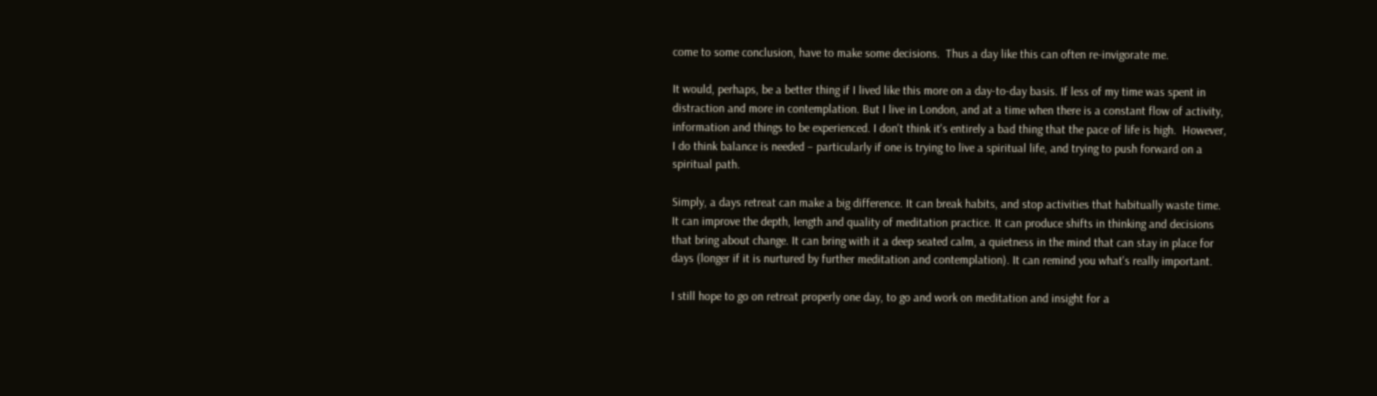come to some conclusion, have to make some decisions.  Thus a day like this can often re-invigorate me.

It would, perhaps, be a better thing if I lived like this more on a day-to-day basis. If less of my time was spent in distraction and more in contemplation. But I live in London, and at a time when there is a constant flow of activity, information and things to be experienced. I don't think it's entirely a bad thing that the pace of life is high.  However, I do think balance is needed – particularly if one is trying to live a spiritual life, and trying to push forward on a spiritual path.

Simply, a days retreat can make a big difference. It can break habits, and stop activities that habitually waste time. It can improve the depth, length and quality of meditation practice. It can produce shifts in thinking and decisions that bring about change. It can bring with it a deep seated calm, a quietness in the mind that can stay in place for days (longer if it is nurtured by further meditation and contemplation). It can remind you what's really important.

I still hope to go on retreat properly one day, to go and work on meditation and insight for a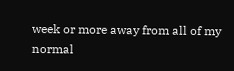week or more away from all of my normal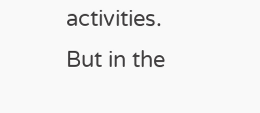activities. But in the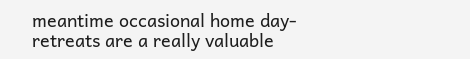meantime occasional home day-retreats are a really valuable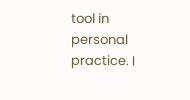tool in personal practice. I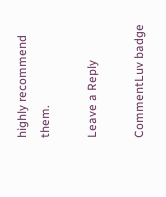highly recommend them.

Leave a Reply

CommentLuv badge